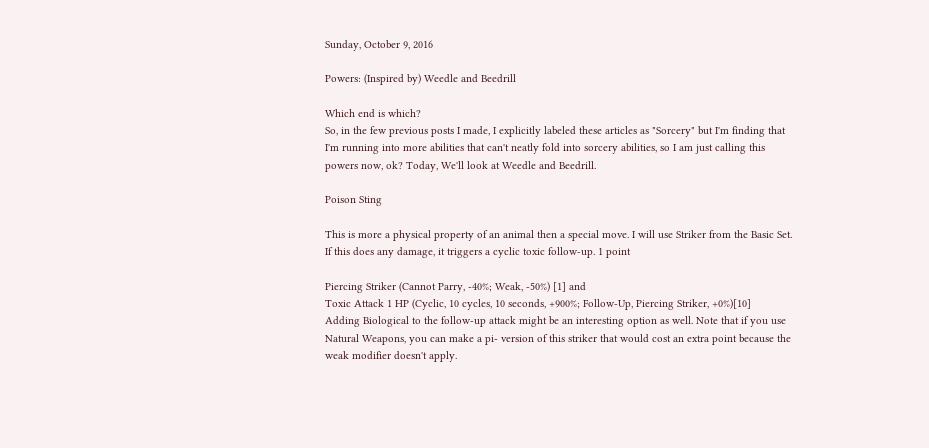Sunday, October 9, 2016

Powers: (Inspired by) Weedle and Beedrill

Which end is which?
So, in the few previous posts I made, I explicitly labeled these articles as "Sorcery" but I'm finding that I'm running into more abilities that can't neatly fold into sorcery abilities, so I am just calling this powers now, ok? Today, We'll look at Weedle and Beedrill.

Poison Sting

This is more a physical property of an animal then a special move. I will use Striker from the Basic Set. If this does any damage, it triggers a cyclic toxic follow-up. 1 point

Piercing Striker (Cannot Parry, -40%; Weak, -50%) [1] and
Toxic Attack 1 HP (Cyclic, 10 cycles, 10 seconds, +900%; Follow-Up, Piercing Striker, +0%)[10]
Adding Biological to the follow-up attack might be an interesting option as well. Note that if you use Natural Weapons, you can make a pi- version of this striker that would cost an extra point because the weak modifier doesn't apply.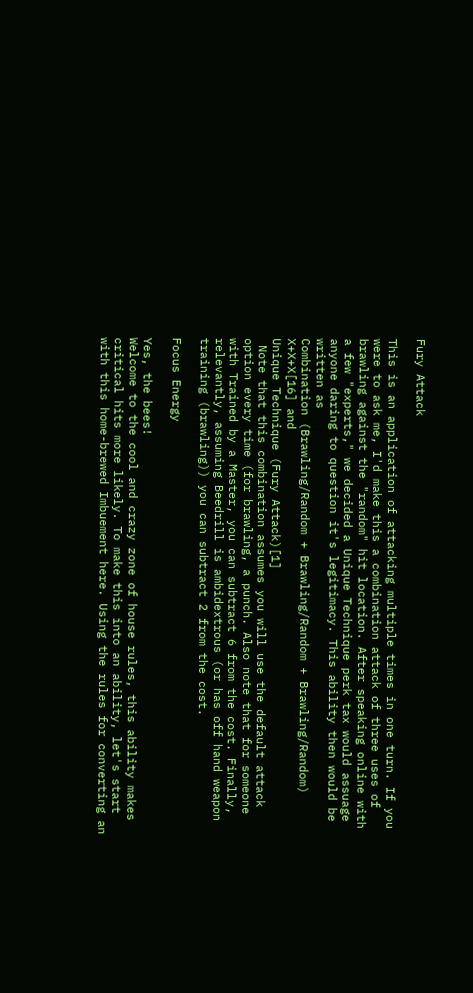Fury Attack

This is an application of attacking multiple times in one turn. If you were to ask me, I'd make this a combination attack of three uses of brawling against the "random" hit location. After speaking online with a few "experts," we decided a Unique Technique perk tax would assuage anyone daring to question it's legitimacy. This ability then would be written as
Combination (Brawling/Random + Brawling/Random + Brawling/Random) X+X+X[16] and
Unique Technique (Fury Attack)[1]
 Note that this combination assumes you will use the default attack option every time (for brawling, a punch. Also note that for someone with Trained by a Master, you can subtract 6 from the cost. Finally, relevantly, assuming Beedrill is ambidextrous (or has off hand weapon training (brawling)) you can subtract 2 from the cost.

Focus Energy

Yes, the bees!
Welcome to the cool and crazy zone of house rules, this ability makes critical hits more likely. To make this into an ability, let's start with this home-brewed Imbuement here. Using the rules for converting an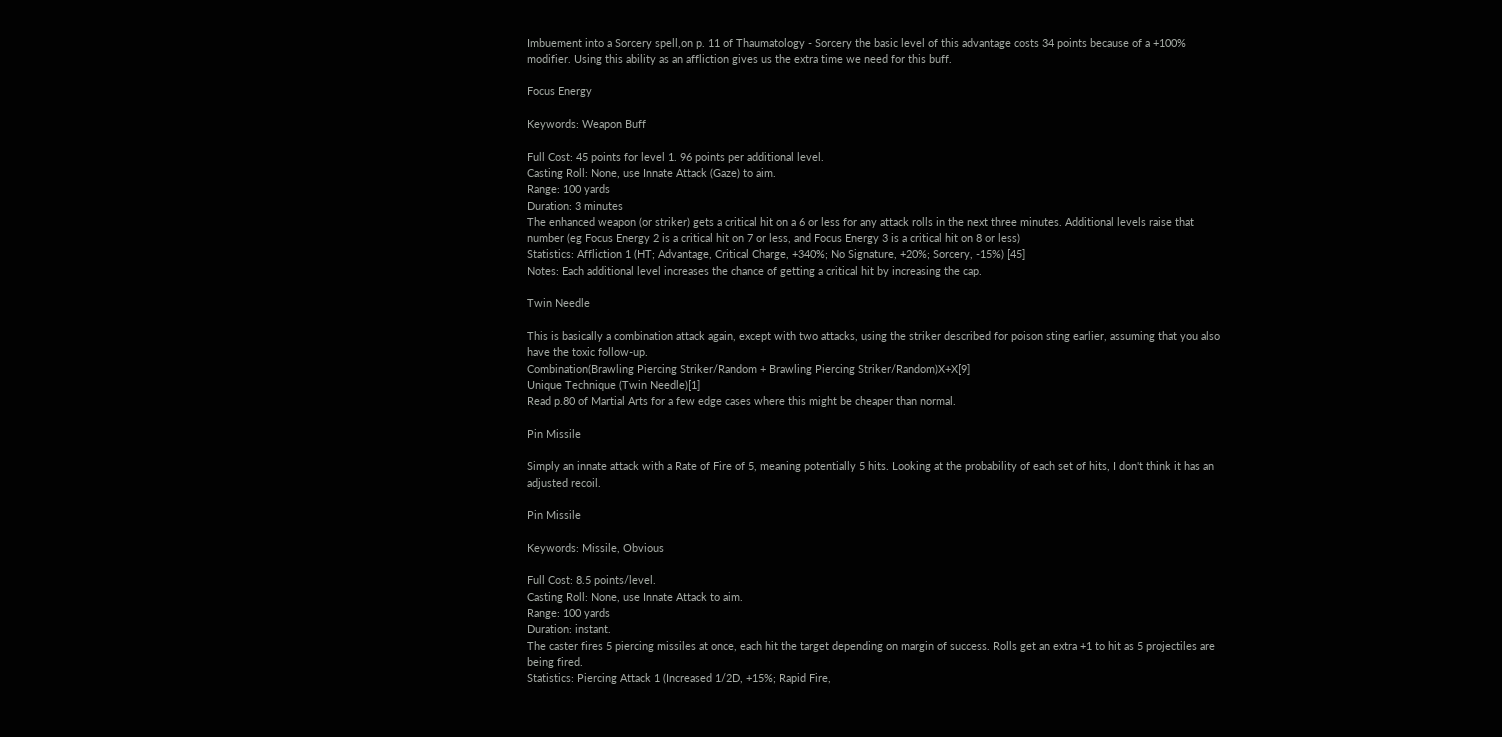Imbuement into a Sorcery spell,on p. 11 of Thaumatology - Sorcery the basic level of this advantage costs 34 points because of a +100% modifier. Using this ability as an affliction gives us the extra time we need for this buff.

Focus Energy

Keywords: Weapon Buff

Full Cost: 45 points for level 1. 96 points per additional level.
Casting Roll: None, use Innate Attack (Gaze) to aim.
Range: 100 yards
Duration: 3 minutes
The enhanced weapon (or striker) gets a critical hit on a 6 or less for any attack rolls in the next three minutes. Additional levels raise that number (eg Focus Energy 2 is a critical hit on 7 or less, and Focus Energy 3 is a critical hit on 8 or less)
Statistics: Affliction 1 (HT; Advantage, Critical Charge, +340%; No Signature, +20%; Sorcery, -15%) [45]
Notes: Each additional level increases the chance of getting a critical hit by increasing the cap.

Twin Needle

This is basically a combination attack again, except with two attacks, using the striker described for poison sting earlier, assuming that you also have the toxic follow-up.
Combination(Brawling Piercing Striker/Random + Brawling Piercing Striker/Random)X+X[9]
Unique Technique (Twin Needle)[1]
Read p.80 of Martial Arts for a few edge cases where this might be cheaper than normal.

Pin Missile

Simply an innate attack with a Rate of Fire of 5, meaning potentially 5 hits. Looking at the probability of each set of hits, I don't think it has an adjusted recoil.

Pin Missile

Keywords: Missile, Obvious

Full Cost: 8.5 points/level.
Casting Roll: None, use Innate Attack to aim.
Range: 100 yards
Duration: instant.
The caster fires 5 piercing missiles at once, each hit the target depending on margin of success. Rolls get an extra +1 to hit as 5 projectiles are being fired.
Statistics: Piercing Attack 1 (Increased 1/2D, +15%; Rapid Fire,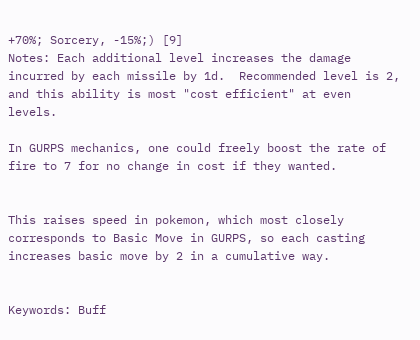+70%; Sorcery, -15%;) [9]
Notes: Each additional level increases the damage incurred by each missile by 1d.  Recommended level is 2, and this ability is most "cost efficient" at even levels.

In GURPS mechanics, one could freely boost the rate of fire to 7 for no change in cost if they wanted.


This raises speed in pokemon, which most closely corresponds to Basic Move in GURPS, so each casting increases basic move by 2 in a cumulative way.


Keywords: Buff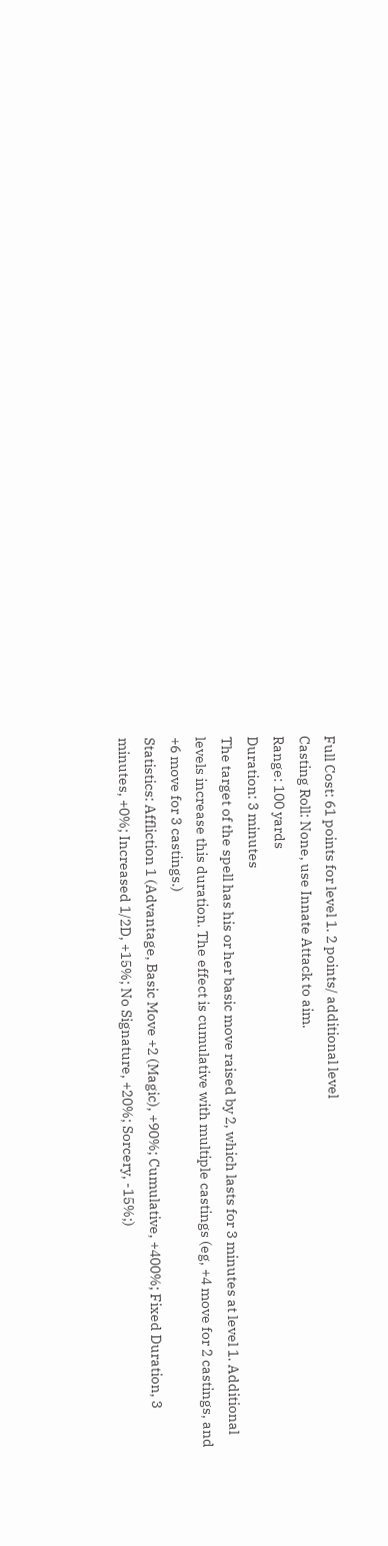Full Cost: 61 points for level 1. 2 points/ additional level
Casting Roll: None, use Innate Attack to aim.
Range: 100 yards
Duration: 3 minutes
The target of the spell has his or her basic move raised by 2, which lasts for 3 minutes at level 1. Additional levels increase this duration. The effect is cumulative with multiple castings (eg, +4 move for 2 castings, and +6 move for 3 castings.)
Statistics: Affliction 1 (Advantage, Basic Move +2 (Magic), +90%; Cumulative, +400%; Fixed Duration, 3 minutes, +0%; Increased 1/2D, +15%; No Signature, +20%; Sorcery, -15%;)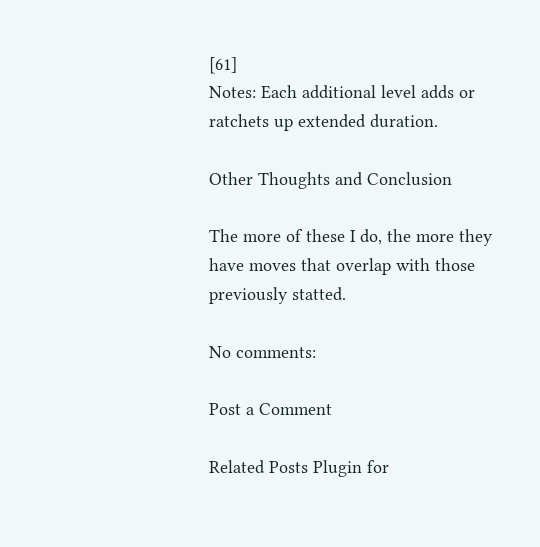[61]
Notes: Each additional level adds or ratchets up extended duration.

Other Thoughts and Conclusion

The more of these I do, the more they have moves that overlap with those previously statted.

No comments:

Post a Comment

Related Posts Plugin for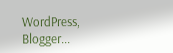WordPress, Blogger...